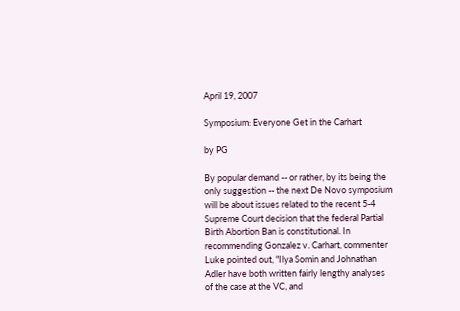April 19, 2007

Symposium: Everyone Get in the Carhart

by PG

By popular demand -- or rather, by its being the only suggestion -- the next De Novo symposium will be about issues related to the recent 5-4 Supreme Court decision that the federal Partial Birth Abortion Ban is constitutional. In recommending Gonzalez v. Carhart, commenter Luke pointed out, "Ilya Somin and Johnathan Adler have both written fairly lengthy analyses of the case at the VC, and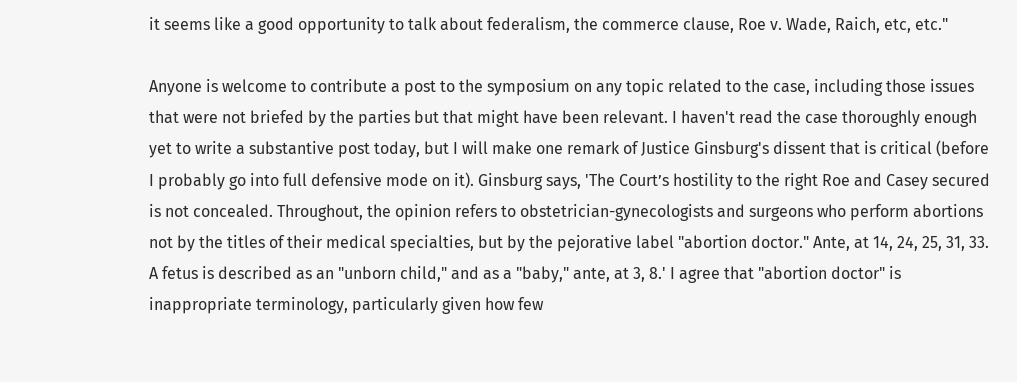it seems like a good opportunity to talk about federalism, the commerce clause, Roe v. Wade, Raich, etc, etc."

Anyone is welcome to contribute a post to the symposium on any topic related to the case, including those issues that were not briefed by the parties but that might have been relevant. I haven't read the case thoroughly enough yet to write a substantive post today, but I will make one remark of Justice Ginsburg's dissent that is critical (before I probably go into full defensive mode on it). Ginsburg says, 'The Court’s hostility to the right Roe and Casey secured is not concealed. Throughout, the opinion refers to obstetrician-gynecologists and surgeons who perform abortions not by the titles of their medical specialties, but by the pejorative label "abortion doctor." Ante, at 14, 24, 25, 31, 33. A fetus is described as an "unborn child," and as a "baby," ante, at 3, 8.' I agree that "abortion doctor" is inappropriate terminology, particularly given how few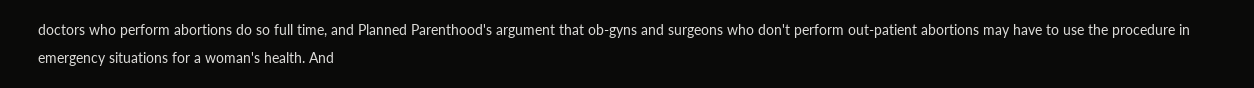doctors who perform abortions do so full time, and Planned Parenthood's argument that ob-gyns and surgeons who don't perform out-patient abortions may have to use the procedure in emergency situations for a woman's health. And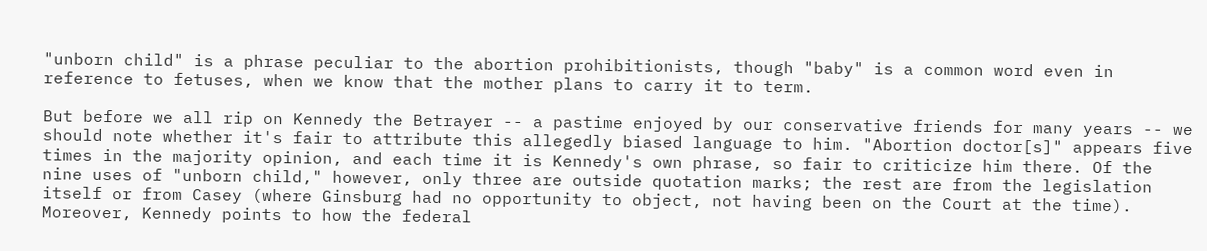"unborn child" is a phrase peculiar to the abortion prohibitionists, though "baby" is a common word even in reference to fetuses, when we know that the mother plans to carry it to term.

But before we all rip on Kennedy the Betrayer -- a pastime enjoyed by our conservative friends for many years -- we should note whether it's fair to attribute this allegedly biased language to him. "Abortion doctor[s]" appears five times in the majority opinion, and each time it is Kennedy's own phrase, so fair to criticize him there. Of the nine uses of "unborn child," however, only three are outside quotation marks; the rest are from the legislation itself or from Casey (where Ginsburg had no opportunity to object, not having been on the Court at the time). Moreover, Kennedy points to how the federal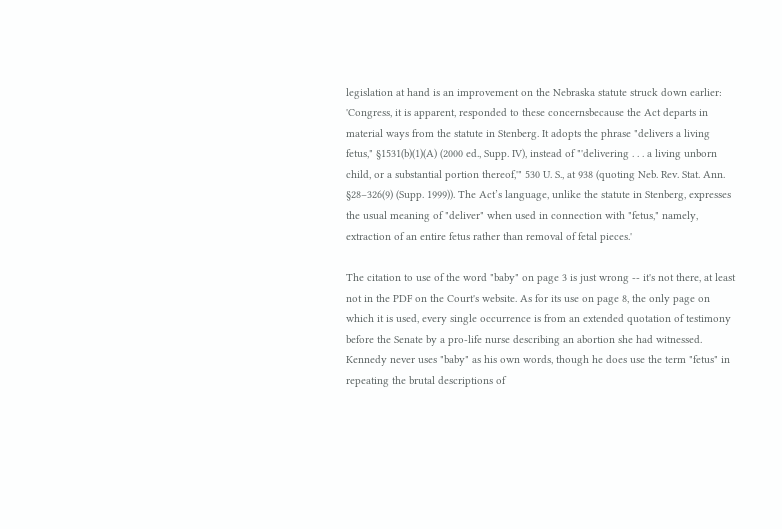legislation at hand is an improvement on the Nebraska statute struck down earlier: 'Congress, it is apparent, responded to these concernsbecause the Act departs in material ways from the statute in Stenberg. It adopts the phrase "delivers a living fetus," §1531(b)(1)(A) (2000 ed., Supp. IV), instead of "'delivering . . . a living unborn child, or a substantial portion thereof,'" 530 U. S., at 938 (quoting Neb. Rev. Stat. Ann. §28–326(9) (Supp. 1999)). The Act’s language, unlike the statute in Stenberg, expresses the usual meaning of "deliver" when used in connection with "fetus," namely, extraction of an entire fetus rather than removal of fetal pieces.'

The citation to use of the word "baby" on page 3 is just wrong -- it's not there, at least not in the PDF on the Court's website. As for its use on page 8, the only page on which it is used, every single occurrence is from an extended quotation of testimony before the Senate by a pro-life nurse describing an abortion she had witnessed. Kennedy never uses "baby" as his own words, though he does use the term "fetus" in repeating the brutal descriptions of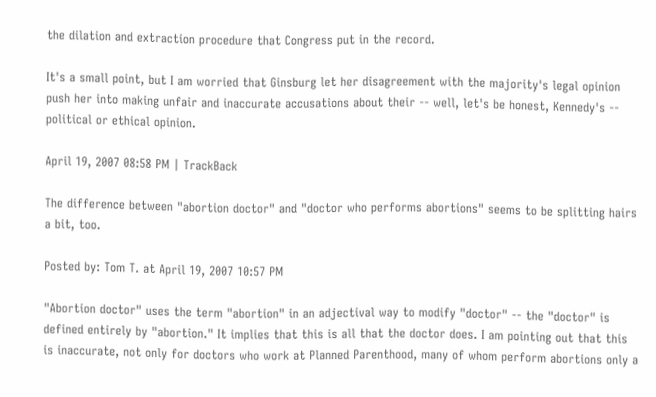the dilation and extraction procedure that Congress put in the record.

It's a small point, but I am worried that Ginsburg let her disagreement with the majority's legal opinion push her into making unfair and inaccurate accusations about their -- well, let's be honest, Kennedy's -- political or ethical opinion.

April 19, 2007 08:58 PM | TrackBack

The difference between "abortion doctor" and "doctor who performs abortions" seems to be splitting hairs a bit, too.

Posted by: Tom T. at April 19, 2007 10:57 PM

"Abortion doctor" uses the term "abortion" in an adjectival way to modify "doctor" -- the "doctor" is defined entirely by "abortion." It implies that this is all that the doctor does. I am pointing out that this is inaccurate, not only for doctors who work at Planned Parenthood, many of whom perform abortions only a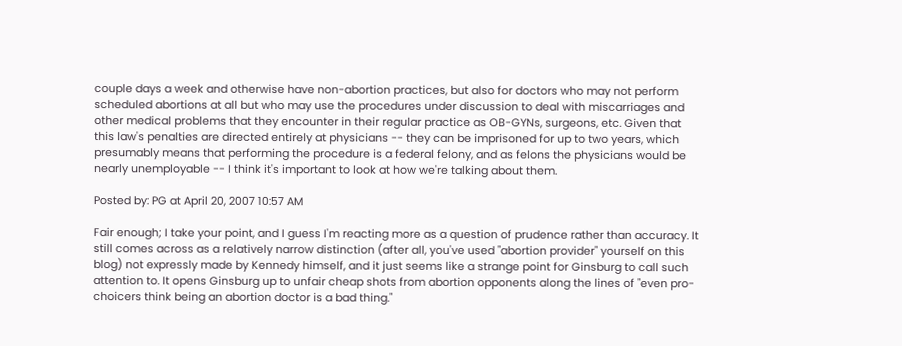couple days a week and otherwise have non-abortion practices, but also for doctors who may not perform scheduled abortions at all but who may use the procedures under discussion to deal with miscarriages and other medical problems that they encounter in their regular practice as OB-GYNs, surgeons, etc. Given that this law's penalties are directed entirely at physicians -- they can be imprisoned for up to two years, which presumably means that performing the procedure is a federal felony, and as felons the physicians would be nearly unemployable -- I think it's important to look at how we're talking about them.

Posted by: PG at April 20, 2007 10:57 AM

Fair enough; I take your point, and I guess I'm reacting more as a question of prudence rather than accuracy. It still comes across as a relatively narrow distinction (after all, you've used "abortion provider" yourself on this blog) not expressly made by Kennedy himself, and it just seems like a strange point for Ginsburg to call such attention to. It opens Ginsburg up to unfair cheap shots from abortion opponents along the lines of "even pro-choicers think being an abortion doctor is a bad thing."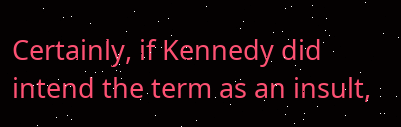Certainly, if Kennedy did intend the term as an insult,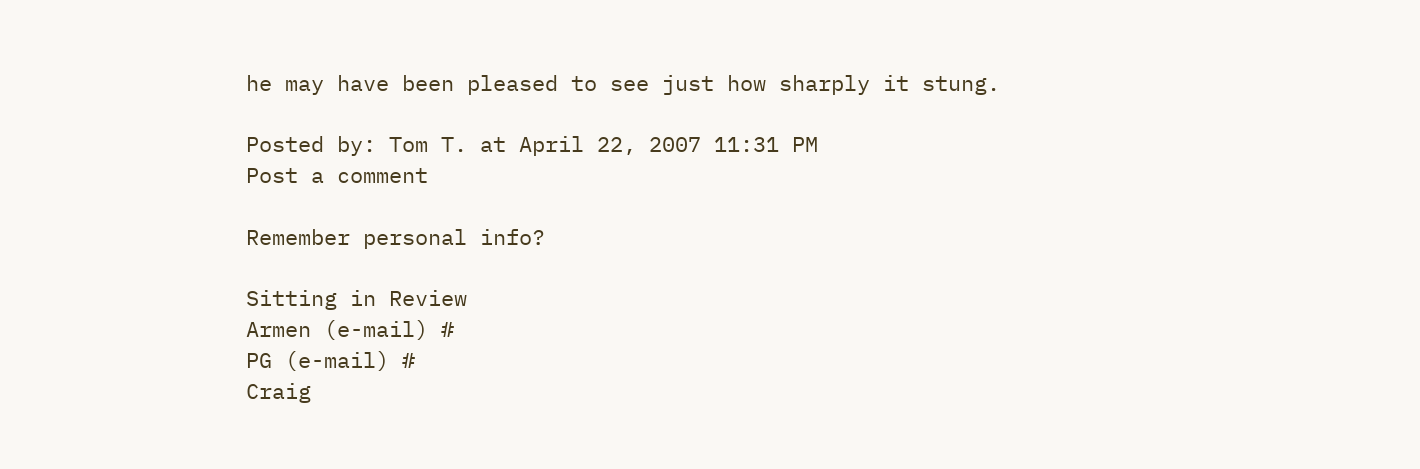he may have been pleased to see just how sharply it stung.

Posted by: Tom T. at April 22, 2007 11:31 PM
Post a comment

Remember personal info?

Sitting in Review
Armen (e-mail) #
PG (e-mail) #
Craig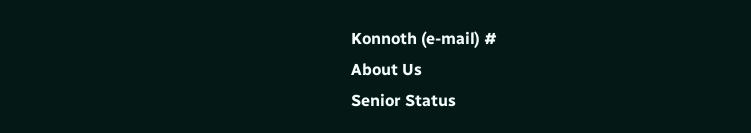Konnoth (e-mail) #
About Us
Senior Status